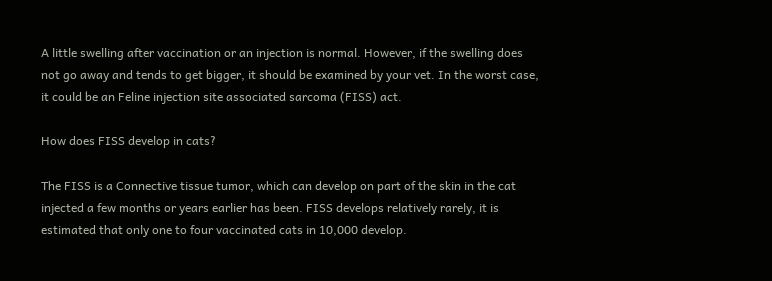A little swelling after vaccination or an injection is normal. However, if the swelling does not go away and tends to get bigger, it should be examined by your vet. In the worst case, it could be an Feline injection site associated sarcoma (FISS) act.

How does FISS develop in cats?

The FISS is a Connective tissue tumor, which can develop on part of the skin in the cat injected a few months or years earlier has been. FISS develops relatively rarely, it is estimated that only one to four vaccinated cats in 10,000 develop.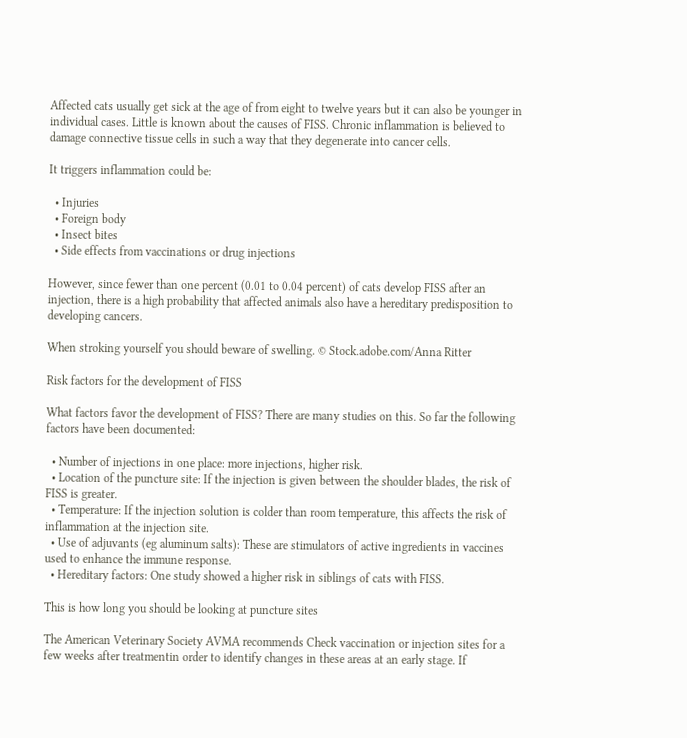Affected cats usually get sick at the age of from eight to twelve years but it can also be younger in individual cases. Little is known about the causes of FISS. Chronic inflammation is believed to damage connective tissue cells in such a way that they degenerate into cancer cells.

It triggers inflammation could be:

  • Injuries
  • Foreign body
  • Insect bites
  • Side effects from vaccinations or drug injections

However, since fewer than one percent (0.01 to 0.04 percent) of cats develop FISS after an injection, there is a high probability that affected animals also have a hereditary predisposition to developing cancers.

When stroking yourself you should beware of swelling. © Stock.adobe.com/Anna Ritter

Risk factors for the development of FISS

What factors favor the development of FISS? There are many studies on this. So far the following factors have been documented:

  • Number of injections in one place: more injections, higher risk.
  • Location of the puncture site: If the injection is given between the shoulder blades, the risk of FISS is greater.
  • Temperature: If the injection solution is colder than room temperature, this affects the risk of inflammation at the injection site.
  • Use of adjuvants (eg aluminum salts): These are stimulators of active ingredients in vaccines used to enhance the immune response.
  • Hereditary factors: One study showed a higher risk in siblings of cats with FISS.

This is how long you should be looking at puncture sites

The American Veterinary Society AVMA recommends Check vaccination or injection sites for a few weeks after treatmentin order to identify changes in these areas at an early stage. If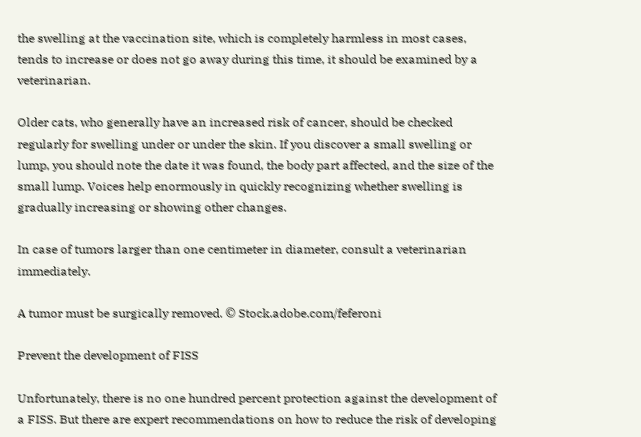the swelling at the vaccination site, which is completely harmless in most cases, tends to increase or does not go away during this time, it should be examined by a veterinarian.

Older cats, who generally have an increased risk of cancer, should be checked regularly for swelling under or under the skin. If you discover a small swelling or lump, you should note the date it was found, the body part affected, and the size of the small lump. Voices help enormously in quickly recognizing whether swelling is gradually increasing or showing other changes.

In case of tumors larger than one centimeter in diameter, consult a veterinarian immediately.

A tumor must be surgically removed. © Stock.adobe.com/feferoni

Prevent the development of FISS

Unfortunately, there is no one hundred percent protection against the development of a FISS. But there are expert recommendations on how to reduce the risk of developing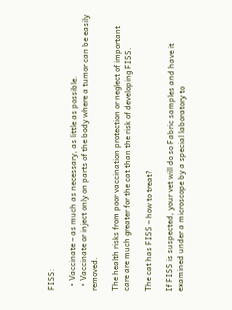FISS:

  • Vaccinate – as much as necessary, as little as possible.
  • Vaccinate or inject only on parts of the body where a tumor can be easily removed.

The health risks from poor vaccination protection or neglect of important care are much greater for the cat than the risk of developing FISS.

The cat has FISS – how to treat?

If FISS is suspected, your vet will do so Fabric samples and have it examined under a microscope by a special laboratory to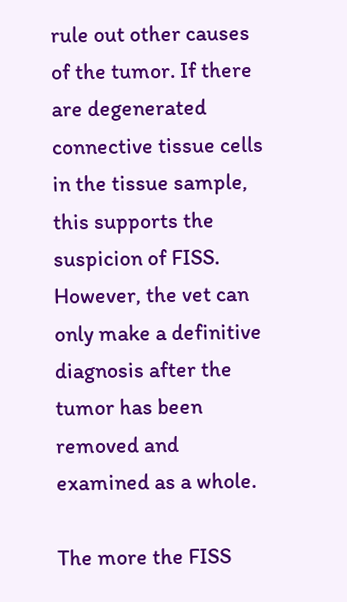rule out other causes of the tumor. If there are degenerated connective tissue cells in the tissue sample, this supports the suspicion of FISS. However, the vet can only make a definitive diagnosis after the tumor has been removed and examined as a whole.

The more the FISS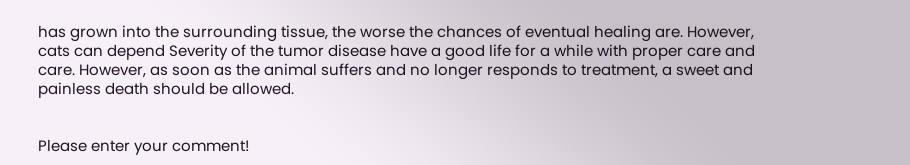has grown into the surrounding tissue, the worse the chances of eventual healing are. However, cats can depend Severity of the tumor disease have a good life for a while with proper care and care. However, as soon as the animal suffers and no longer responds to treatment, a sweet and painless death should be allowed.


Please enter your comment!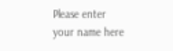Please enter your name here